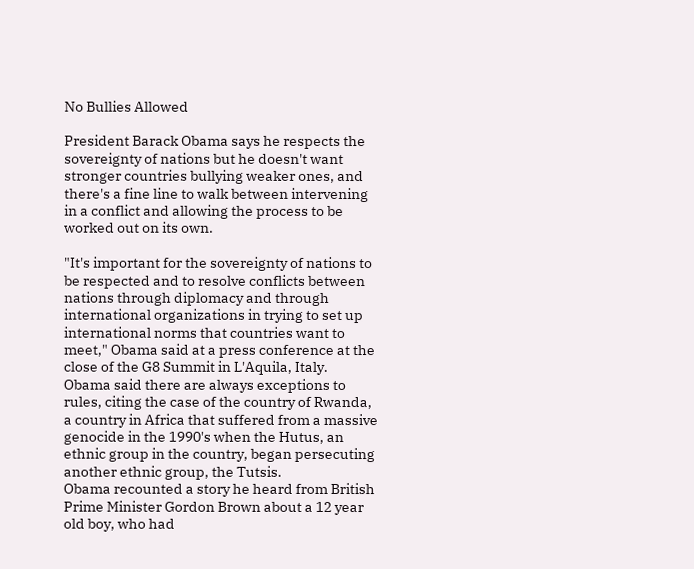No Bullies Allowed

President Barack Obama says he respects the sovereignty of nations but he doesn't want stronger countries bullying weaker ones, and there's a fine line to walk between intervening in a conflict and allowing the process to be worked out on its own.

"It's important for the sovereignty of nations to be respected and to resolve conflicts between nations through diplomacy and through international organizations in trying to set up international norms that countries want to meet," Obama said at a press conference at the close of the G8 Summit in L'Aquila, Italy.
Obama said there are always exceptions to rules, citing the case of the country of Rwanda, a country in Africa that suffered from a massive genocide in the 1990's when the Hutus, an ethnic group in the country, began persecuting another ethnic group, the Tutsis.
Obama recounted a story he heard from British Prime Minister Gordon Brown about a 12 year old boy, who had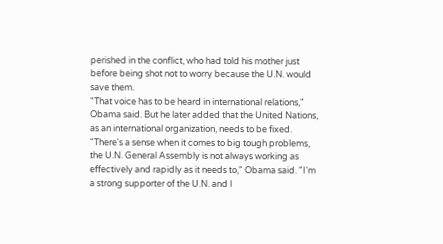perished in the conflict, who had told his mother just before being shot not to worry because the U.N. would save them.
"That voice has to be heard in international relations," Obama said. But he later added that the United Nations, as an international organization, needs to be fixed.
"There's a sense when it comes to big tough problems, the U.N. General Assembly is not always working as effectively and rapidly as it needs to," Obama said. "I'm a strong supporter of the U.N. and I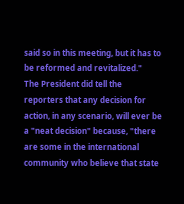said so in this meeting, but it has to be reformed and revitalized."
The President did tell the reporters that any decision for action, in any scenario, will ever be a "neat decision" because, "there are some in the international community who believe that state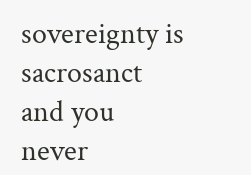sovereignty is sacrosanct and you never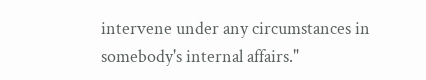intervene under any circumstances in somebody's internal affairs."